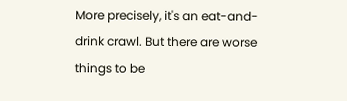More precisely, it's an eat-and-drink crawl. But there are worse things to be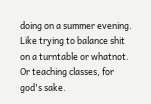doing on a summer evening. Like trying to balance shit on a turntable or whatnot. Or teaching classes, for god's sake.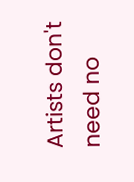Artists don't need no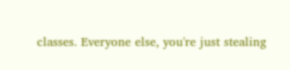classes. Everyone else, you're just stealing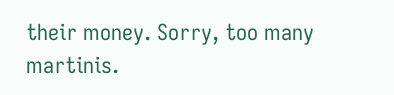their money. Sorry, too many martinis.